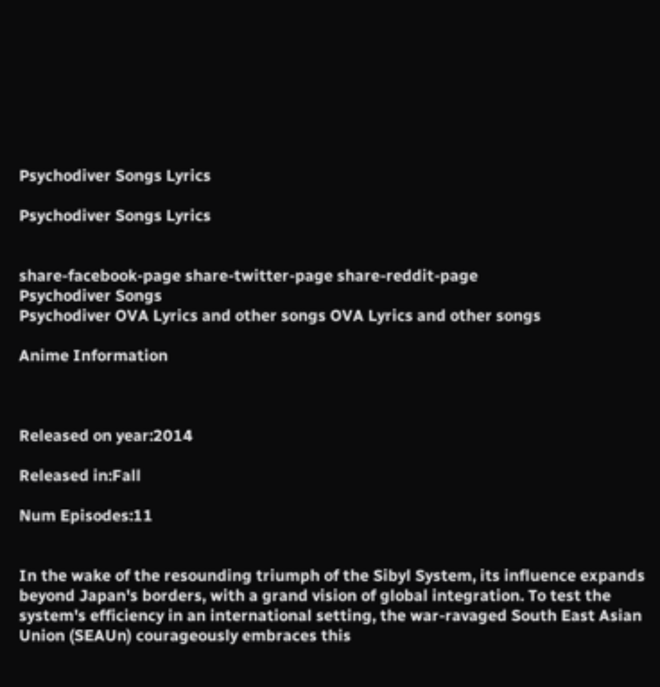Psychodiver Songs Lyrics

Psychodiver Songs Lyrics


share-facebook-page share-twitter-page share-reddit-page
Psychodiver Songs
Psychodiver OVA Lyrics and other songs OVA Lyrics and other songs

Anime Information



Released on year:2014

Released in:Fall

Num Episodes:11


In the wake of the resounding triumph of the Sibyl System, its influence expands beyond Japan's borders, with a grand vision of global integration. To test the system's efficiency in an international setting, the war-ravaged South East Asian Union (SEAUn) courageously embraces this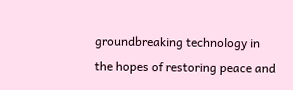groundbreaking technology in the hopes of restoring peace and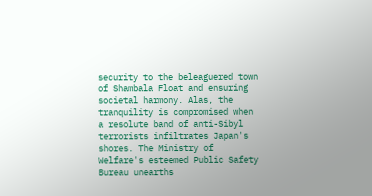security to the beleaguered town of Shambala Float and ensuring societal harmony. Alas, the tranquility is compromised when a resolute band of anti-Sibyl terrorists infiltrates Japan's shores. The Ministry of Welfare's esteemed Public Safety Bureau unearths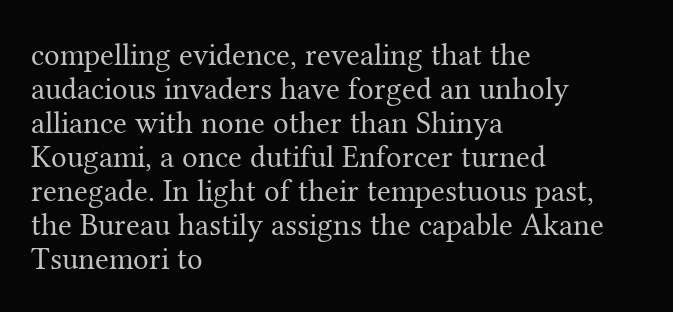compelling evidence, revealing that the audacious invaders have forged an unholy alliance with none other than Shinya Kougami, a once dutiful Enforcer turned renegade. In light of their tempestuous past, the Bureau hastily assigns the capable Akane Tsunemori to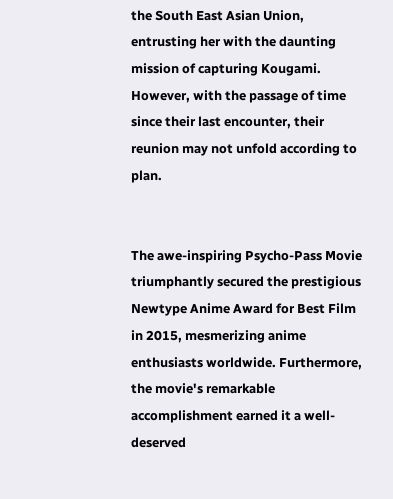the South East Asian Union, entrusting her with the daunting mission of capturing Kougami. However, with the passage of time since their last encounter, their reunion may not unfold according to plan.


The awe-inspiring Psycho-Pass Movie triumphantly secured the prestigious Newtype Anime Award for Best Film in 2015, mesmerizing anime enthusiasts worldwide. Furthermore, the movie's remarkable accomplishment earned it a well-deserved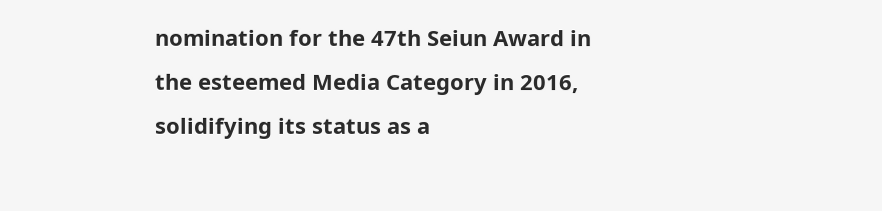nomination for the 47th Seiun Award in the esteemed Media Category in 2016, solidifying its status as a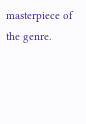masterpiece of the genre.